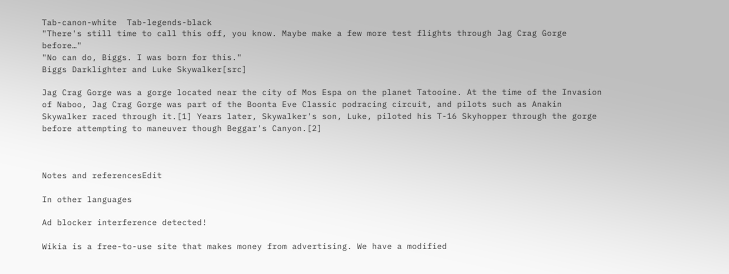Tab-canon-white  Tab-legends-black
"There's still time to call this off, you know. Maybe make a few more test flights through Jag Crag Gorge before…"
"No can do, Biggs. I was born for this."
Biggs Darklighter and Luke Skywalker[src]

Jag Crag Gorge was a gorge located near the city of Mos Espa on the planet Tatooine. At the time of the Invasion of Naboo, Jag Crag Gorge was part of the Boonta Eve Classic podracing circuit, and pilots such as Anakin Skywalker raced through it.[1] Years later, Skywalker's son, Luke, piloted his T-16 Skyhopper through the gorge before attempting to maneuver though Beggar's Canyon.[2]



Notes and referencesEdit

In other languages

Ad blocker interference detected!

Wikia is a free-to-use site that makes money from advertising. We have a modified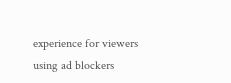experience for viewers using ad blockers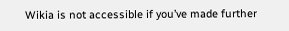Wikia is not accessible if you’ve made further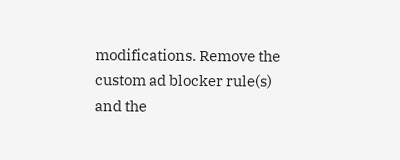modifications. Remove the custom ad blocker rule(s) and the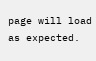page will load as expected.